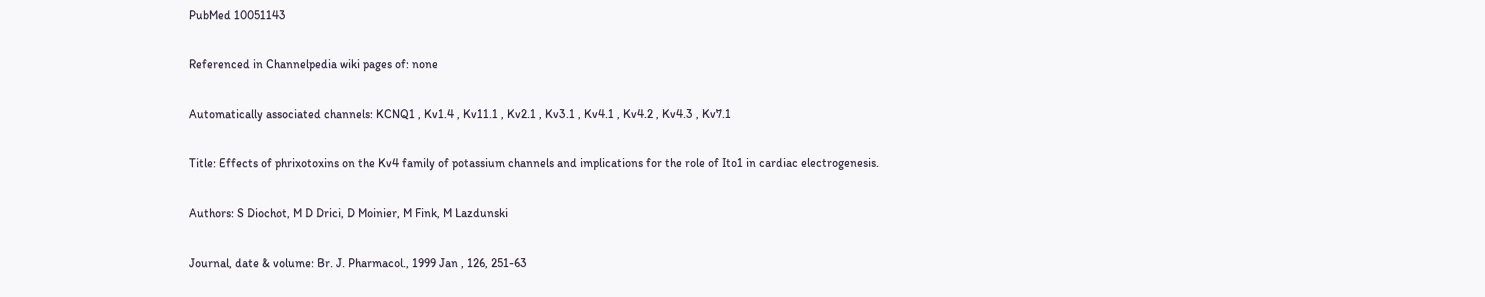PubMed 10051143

Referenced in Channelpedia wiki pages of: none

Automatically associated channels: KCNQ1 , Kv1.4 , Kv11.1 , Kv2.1 , Kv3.1 , Kv4.1 , Kv4.2 , Kv4.3 , Kv7.1

Title: Effects of phrixotoxins on the Kv4 family of potassium channels and implications for the role of Ito1 in cardiac electrogenesis.

Authors: S Diochot, M D Drici, D Moinier, M Fink, M Lazdunski

Journal, date & volume: Br. J. Pharmacol., 1999 Jan , 126, 251-63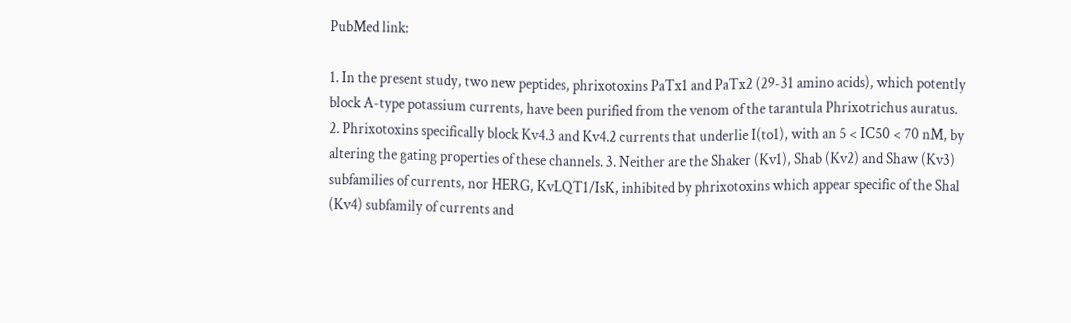PubMed link:

1. In the present study, two new peptides, phrixotoxins PaTx1 and PaTx2 (29-31 amino acids), which potently block A-type potassium currents, have been purified from the venom of the tarantula Phrixotrichus auratus. 2. Phrixotoxins specifically block Kv4.3 and Kv4.2 currents that underlie I(to1), with an 5 < IC50 < 70 nM, by altering the gating properties of these channels. 3. Neither are the Shaker (Kv1), Shab (Kv2) and Shaw (Kv3) subfamilies of currents, nor HERG, KvLQT1/IsK, inhibited by phrixotoxins which appear specific of the Shal (Kv4) subfamily of currents and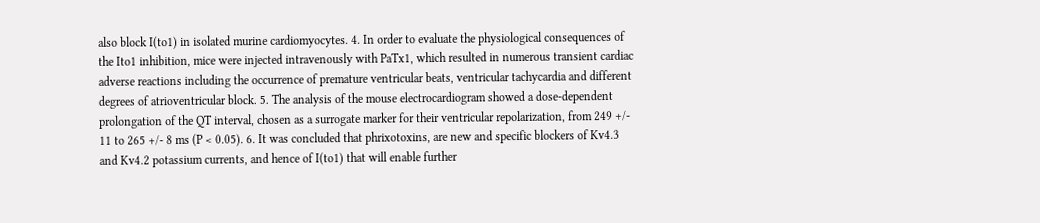also block I(to1) in isolated murine cardiomyocytes. 4. In order to evaluate the physiological consequences of the Ito1 inhibition, mice were injected intravenously with PaTx1, which resulted in numerous transient cardiac adverse reactions including the occurrence of premature ventricular beats, ventricular tachycardia and different degrees of atrioventricular block. 5. The analysis of the mouse electrocardiogram showed a dose-dependent prolongation of the QT interval, chosen as a surrogate marker for their ventricular repolarization, from 249 +/- 11 to 265 +/- 8 ms (P < 0.05). 6. It was concluded that phrixotoxins, are new and specific blockers of Kv4.3 and Kv4.2 potassium currents, and hence of I(to1) that will enable further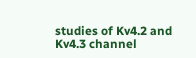studies of Kv4.2 and Kv4.3 channel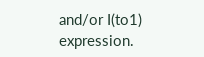and/or I(to1) expression.